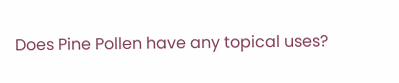Does Pine Pollen have any topical uses?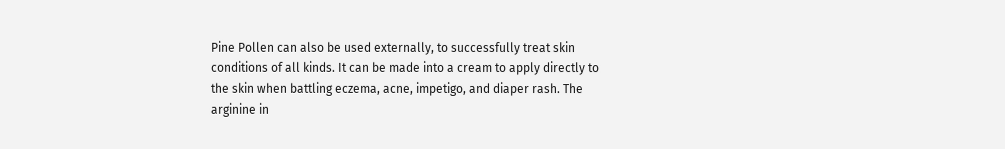Pine Pollen can also be used externally, to successfully treat skin conditions of all kinds. It can be made into a cream to apply directly to the skin when battling eczema, acne, impetigo, and diaper rash. The arginine in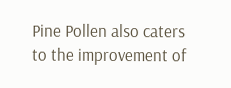Pine Pollen also caters to the improvement of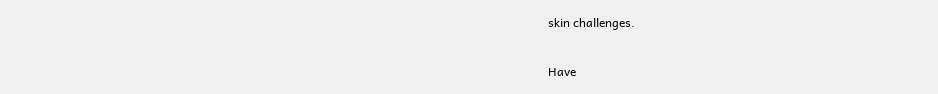skin challenges.

Have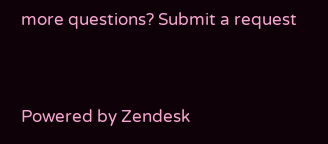more questions? Submit a request


Powered by Zendesk